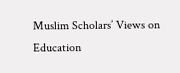Muslim Scholars’ Views on Education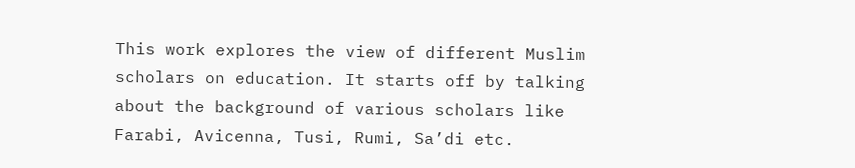This work explores the view of different Muslim scholars on education. It starts off by talking about the background of various scholars like Farabi, Avicenna, Tusi, Rumi, Sa’di etc.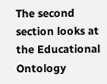The second section looks at the Educational Ontology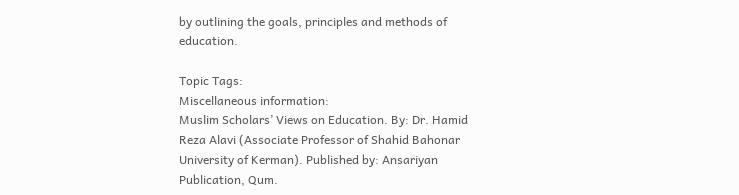by outlining the goals, principles and methods of education.

Topic Tags:
Miscellaneous information:
Muslim Scholars’ Views on Education. By: Dr. Hamid Reza Alavi (Associate Professor of Shahid Bahonar University of Kerman). Published by: Ansariyan Publication, Qum.